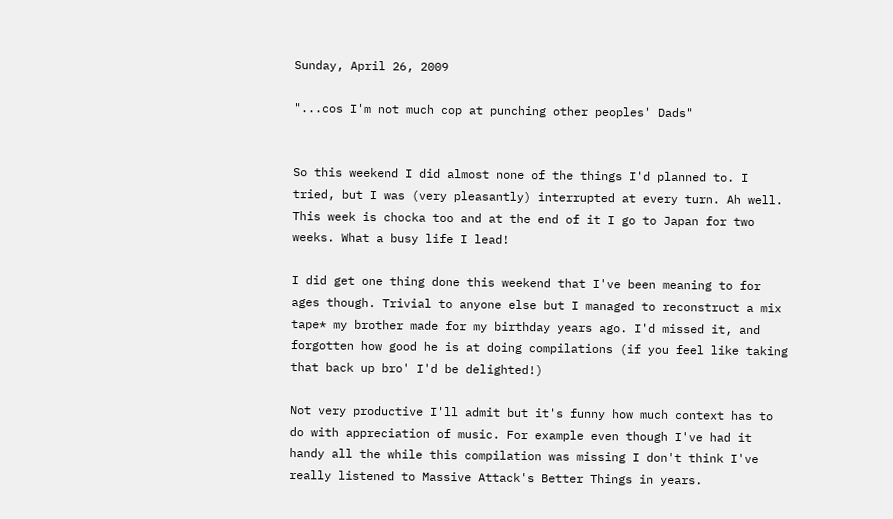Sunday, April 26, 2009

"...cos I'm not much cop at punching other peoples' Dads"


So this weekend I did almost none of the things I'd planned to. I tried, but I was (very pleasantly) interrupted at every turn. Ah well. This week is chocka too and at the end of it I go to Japan for two weeks. What a busy life I lead!

I did get one thing done this weekend that I've been meaning to for ages though. Trivial to anyone else but I managed to reconstruct a mix tape* my brother made for my birthday years ago. I'd missed it, and forgotten how good he is at doing compilations (if you feel like taking that back up bro' I'd be delighted!)

Not very productive I'll admit but it's funny how much context has to do with appreciation of music. For example even though I've had it handy all the while this compilation was missing I don't think I've really listened to Massive Attack's Better Things in years.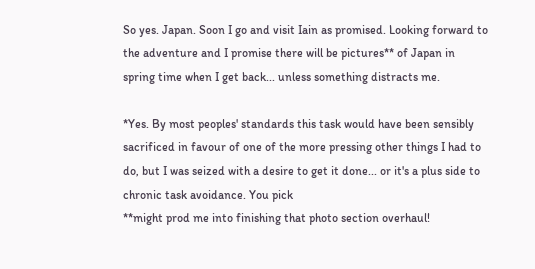So yes. Japan. Soon I go and visit Iain as promised. Looking forward to the adventure and I promise there will be pictures** of Japan in spring time when I get back... unless something distracts me.

*Yes. By most peoples' standards this task would have been sensibly sacrificed in favour of one of the more pressing other things I had to do, but I was seized with a desire to get it done... or it's a plus side to chronic task avoidance. You pick
**might prod me into finishing that photo section overhaul!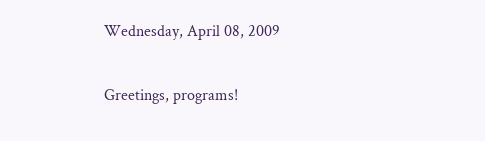Wednesday, April 08, 2009

Greetings, programs!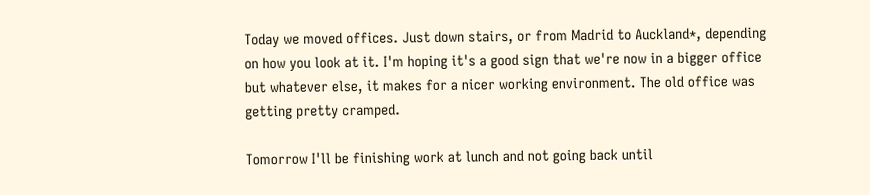Today we moved offices. Just down stairs, or from Madrid to Auckland*, depending on how you look at it. I'm hoping it's a good sign that we're now in a bigger office but whatever else, it makes for a nicer working environment. The old office was getting pretty cramped.

Tomorrow I'll be finishing work at lunch and not going back until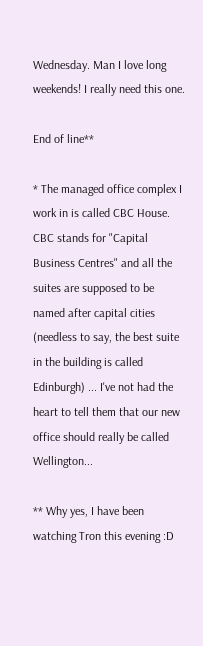Wednesday. Man I love long weekends! I really need this one.

End of line**

* The managed office complex I work in is called CBC House. CBC stands for "Capital Business Centres" and all the suites are supposed to be named after capital cities (needless to say, the best suite in the building is called Edinburgh) ... I've not had the heart to tell them that our new office should really be called Wellington...

** Why yes, I have been watching Tron this evening :D